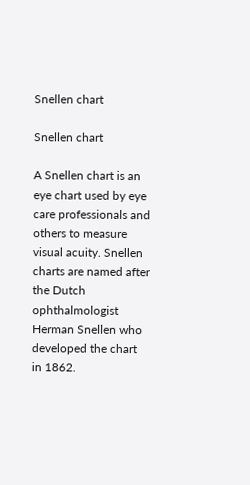Snellen chart

Snellen chart

A Snellen chart is an eye chart used by eye care professionals and others to measure visual acuity. Snellen charts are named after the Dutch ophthalmologist Herman Snellen who developed the chart in 1862.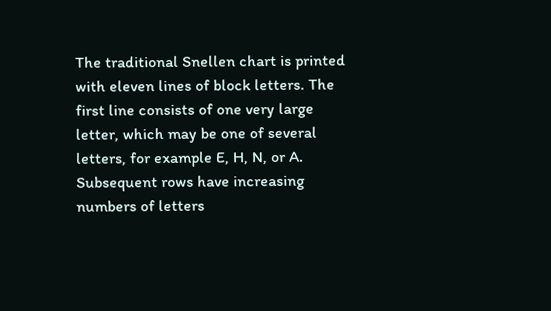The traditional Snellen chart is printed with eleven lines of block letters. The first line consists of one very large letter, which may be one of several letters, for example E, H, N, or A. Subsequent rows have increasing numbers of letters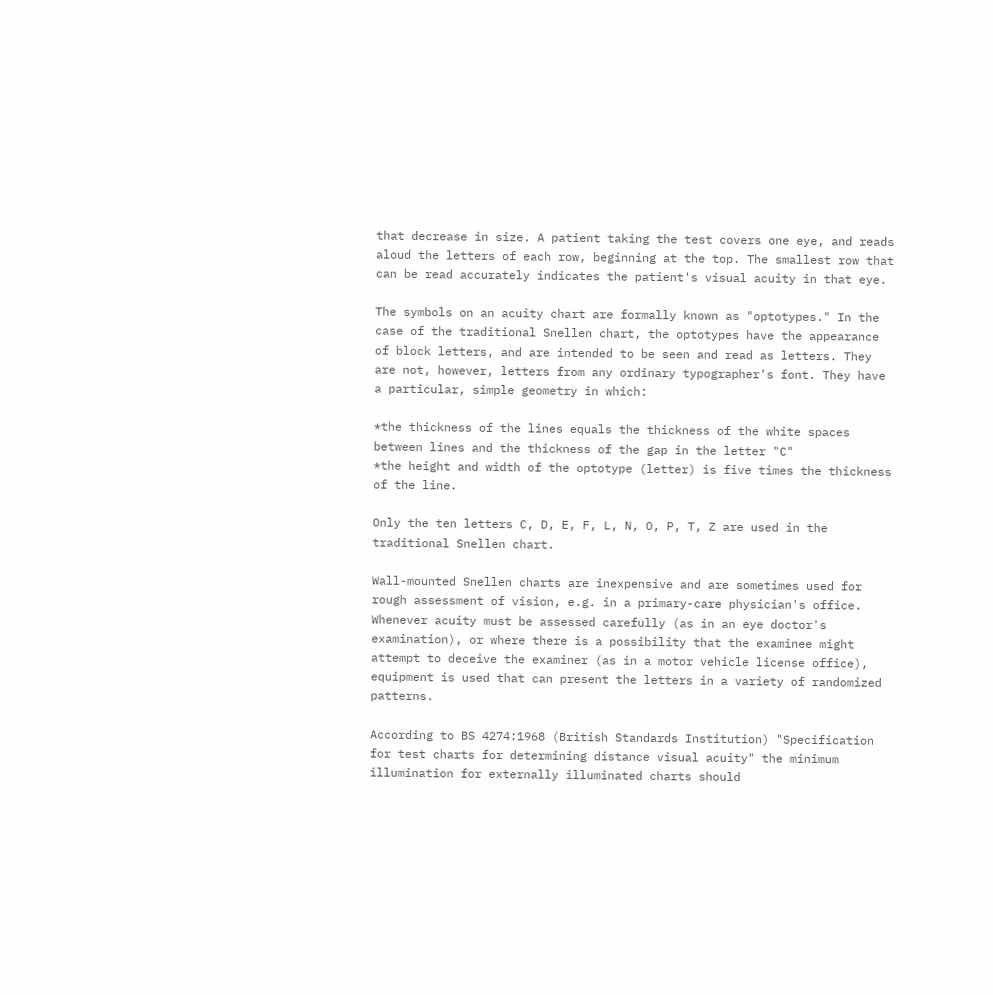that decrease in size. A patient taking the test covers one eye, and reads aloud the letters of each row, beginning at the top. The smallest row that can be read accurately indicates the patient's visual acuity in that eye.

The symbols on an acuity chart are formally known as "optotypes." In the case of the traditional Snellen chart, the optotypes have the appearance of block letters, and are intended to be seen and read as letters. They are not, however, letters from any ordinary typographer's font. They have a particular, simple geometry in which:

*the thickness of the lines equals the thickness of the white spaces between lines and the thickness of the gap in the letter "C"
*the height and width of the optotype (letter) is five times the thickness of the line.

Only the ten letters C, D, E, F, L, N, O, P, T, Z are used in the traditional Snellen chart.

Wall-mounted Snellen charts are inexpensive and are sometimes used for rough assessment of vision, e.g. in a primary-care physician's office. Whenever acuity must be assessed carefully (as in an eye doctor's examination), or where there is a possibility that the examinee might attempt to deceive the examiner (as in a motor vehicle license office), equipment is used that can present the letters in a variety of randomized patterns.

According to BS 4274:1968 (British Standards Institution) "Specification for test charts for determining distance visual acuity" the minimum illumination for externally illuminated charts should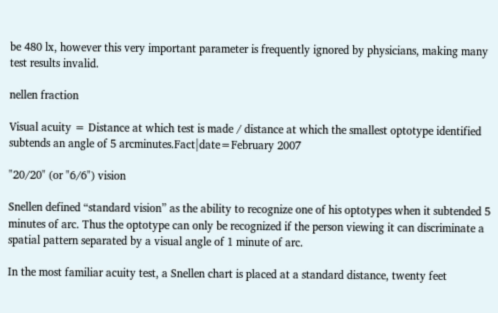be 480 lx, however this very important parameter is frequently ignored by physicians, making many test results invalid.

nellen fraction

Visual acuity = Distance at which test is made / distance at which the smallest optotype identified subtends an angle of 5 arcminutes.Fact|date=February 2007

"20/20" (or "6/6") vision

Snellen defined “standard vision” as the ability to recognize one of his optotypes when it subtended 5 minutes of arc. Thus the optotype can only be recognized if the person viewing it can discriminate a spatial pattern separated by a visual angle of 1 minute of arc.

In the most familiar acuity test, a Snellen chart is placed at a standard distance, twenty feet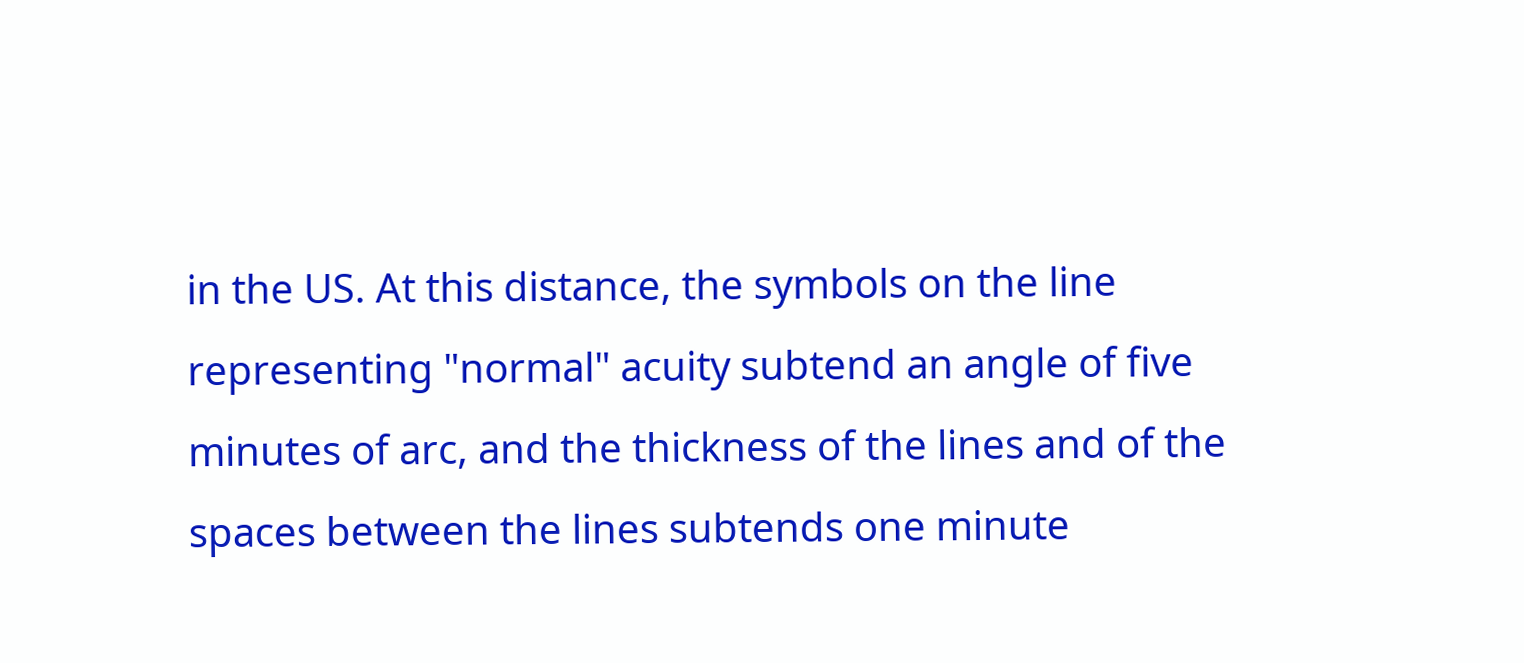in the US. At this distance, the symbols on the line representing "normal" acuity subtend an angle of five minutes of arc, and the thickness of the lines and of the spaces between the lines subtends one minute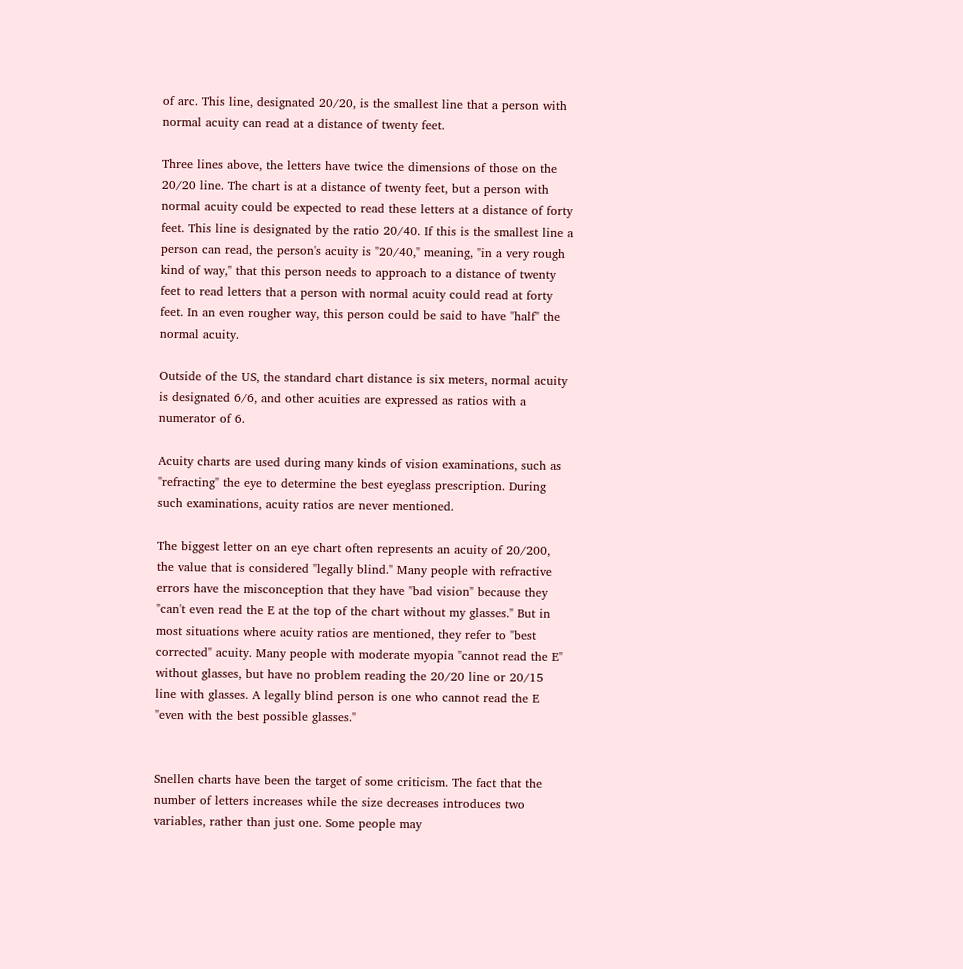of arc. This line, designated 20/20, is the smallest line that a person with normal acuity can read at a distance of twenty feet.

Three lines above, the letters have twice the dimensions of those on the 20/20 line. The chart is at a distance of twenty feet, but a person with normal acuity could be expected to read these letters at a distance of forty feet. This line is designated by the ratio 20/40. If this is the smallest line a person can read, the person's acuity is "20/40," meaning, "in a very rough kind of way," that this person needs to approach to a distance of twenty feet to read letters that a person with normal acuity could read at forty feet. In an even rougher way, this person could be said to have "half" the normal acuity.

Outside of the US, the standard chart distance is six meters, normal acuity is designated 6/6, and other acuities are expressed as ratios with a numerator of 6.

Acuity charts are used during many kinds of vision examinations, such as "refracting" the eye to determine the best eyeglass prescription. During such examinations, acuity ratios are never mentioned.

The biggest letter on an eye chart often represents an acuity of 20/200, the value that is considered "legally blind." Many people with refractive errors have the misconception that they have "bad vision" because they "can't even read the E at the top of the chart without my glasses." But in most situations where acuity ratios are mentioned, they refer to "best corrected" acuity. Many people with moderate myopia "cannot read the E" without glasses, but have no problem reading the 20/20 line or 20/15 line with glasses. A legally blind person is one who cannot read the E "even with the best possible glasses."


Snellen charts have been the target of some criticism. The fact that the number of letters increases while the size decreases introduces two variables, rather than just one. Some people may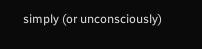simply (or unconsciously)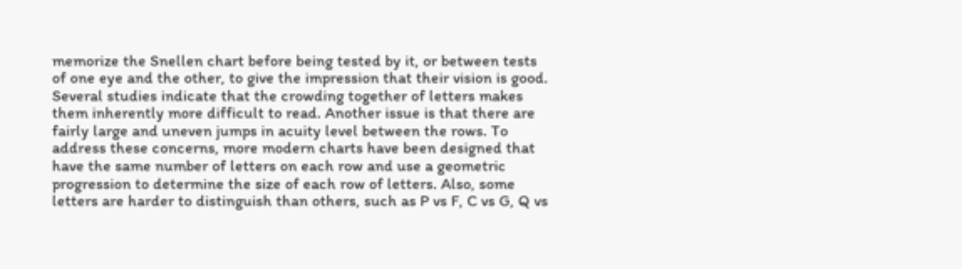memorize the Snellen chart before being tested by it, or between tests of one eye and the other, to give the impression that their vision is good. Several studies indicate that the crowding together of letters makes them inherently more difficult to read. Another issue is that there are fairly large and uneven jumps in acuity level between the rows. To address these concerns, more modern charts have been designed that have the same number of letters on each row and use a geometric progression to determine the size of each row of letters. Also, some letters are harder to distinguish than others, such as P vs F, C vs G, Q vs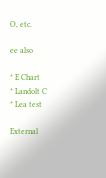O, etc.

ee also

* E Chart
* Landolt C
* Lea test

External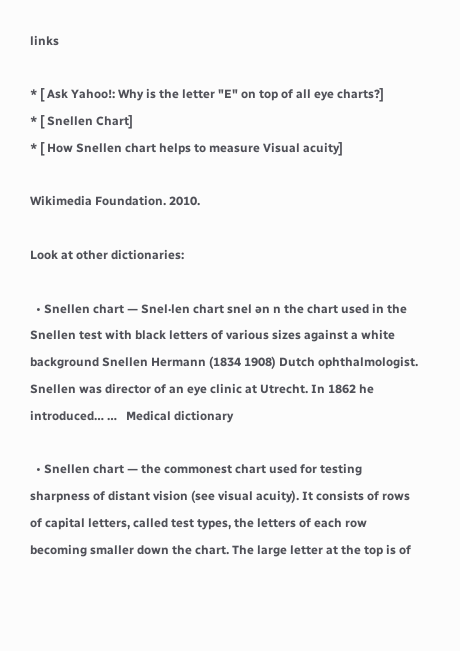links

* [ Ask Yahoo!: Why is the letter "E" on top of all eye charts?]
* [ Snellen Chart]
* [ How Snellen chart helps to measure Visual acuity]

Wikimedia Foundation. 2010.

Look at other dictionaries:

  • Snellen chart — Snel·len chart snel ən n the chart used in the Snellen test with black letters of various sizes against a white background Snellen Hermann (1834 1908) Dutch ophthalmologist. Snellen was director of an eye clinic at Utrecht. In 1862 he introduced… …   Medical dictionary

  • Snellen chart — the commonest chart used for testing sharpness of distant vision (see visual acuity). It consists of rows of capital letters, called test types, the letters of each row becoming smaller down the chart. The large letter at the top is of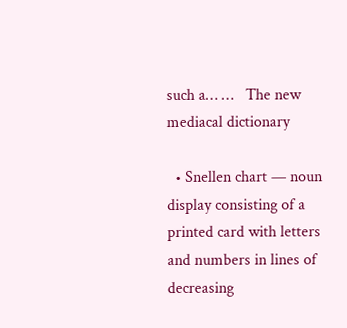such a… …   The new mediacal dictionary

  • Snellen chart — noun display consisting of a printed card with letters and numbers in lines of decreasing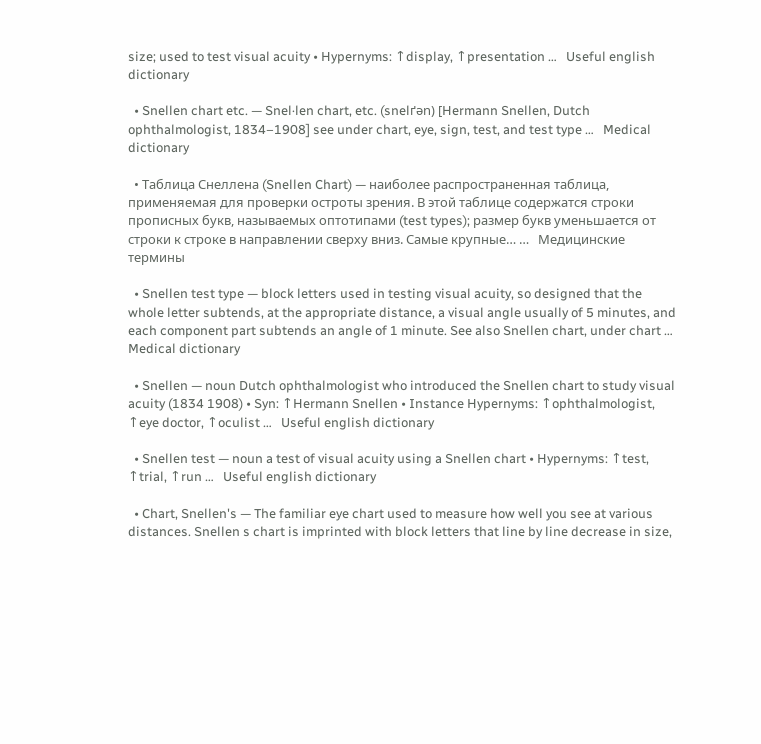size; used to test visual acuity • Hypernyms: ↑display, ↑presentation …   Useful english dictionary

  • Snellen chart etc. — Snel·len chart, etc. (snelґən) [Hermann Snellen, Dutch ophthalmologist, 1834–1908] see under chart, eye, sign, test, and test type …   Medical dictionary

  • Таблица Снеллена (Snellen Chart) — наиболее распространенная таблица, применяемая для проверки остроты зрения. В этой таблице содержатся строки прописных букв, называемых оптотипами (test types); размер букв уменьшается от строки к строке в направлении сверху вниз. Самые крупные… …   Медицинские термины

  • Snellen test type — block letters used in testing visual acuity, so designed that the whole letter subtends, at the appropriate distance, a visual angle usually of 5 minutes, and each component part subtends an angle of 1 minute. See also Snellen chart, under chart …   Medical dictionary

  • Snellen — noun Dutch ophthalmologist who introduced the Snellen chart to study visual acuity (1834 1908) • Syn: ↑Hermann Snellen • Instance Hypernyms: ↑ophthalmologist, ↑eye doctor, ↑oculist …   Useful english dictionary

  • Snellen test — noun a test of visual acuity using a Snellen chart • Hypernyms: ↑test, ↑trial, ↑run …   Useful english dictionary

  • Chart, Snellen's — The familiar eye chart used to measure how well you see at various distances. Snellen s chart is imprinted with block letters that line by line decrease in size,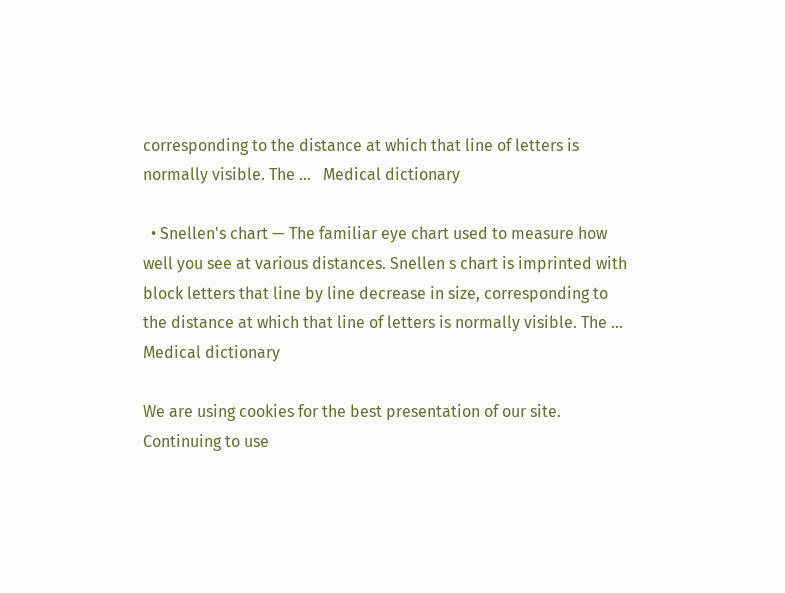corresponding to the distance at which that line of letters is normally visible. The …   Medical dictionary

  • Snellen's chart — The familiar eye chart used to measure how well you see at various distances. Snellen s chart is imprinted with block letters that line by line decrease in size, corresponding to the distance at which that line of letters is normally visible. The …   Medical dictionary

We are using cookies for the best presentation of our site. Continuing to use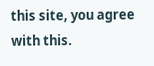this site, you agree with this.